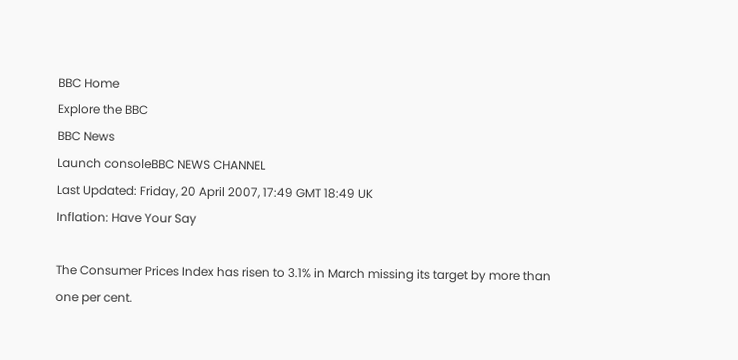BBC Home
Explore the BBC
BBC News
Launch consoleBBC NEWS CHANNEL
Last Updated: Friday, 20 April 2007, 17:49 GMT 18:49 UK
Inflation: Have Your Say

The Consumer Prices Index has risen to 3.1% in March missing its target by more than one per cent.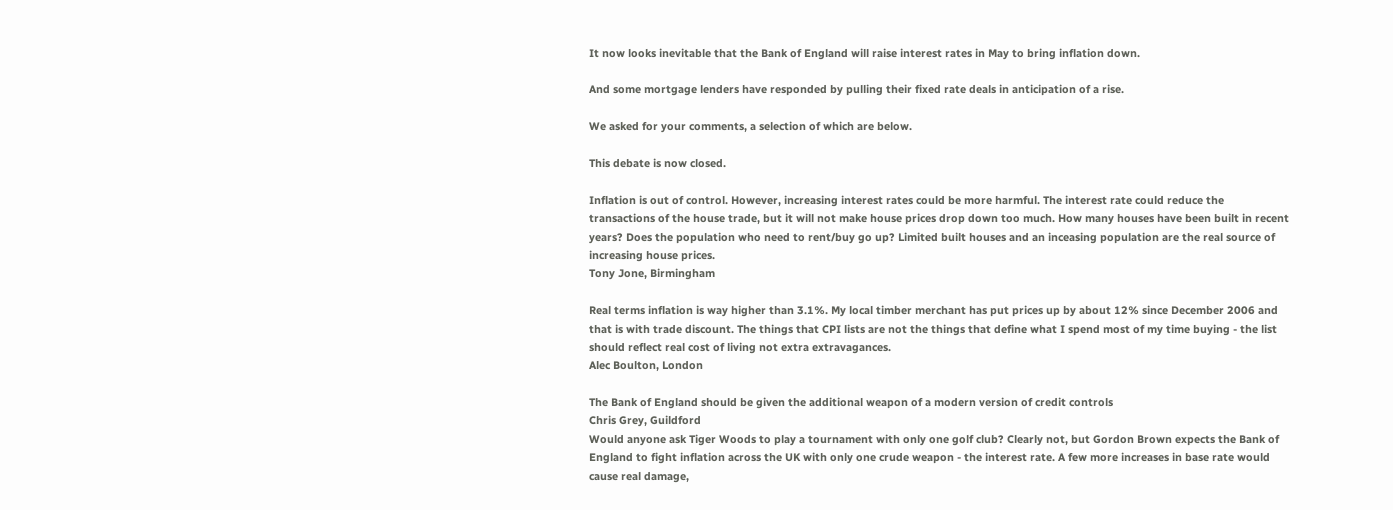It now looks inevitable that the Bank of England will raise interest rates in May to bring inflation down.

And some mortgage lenders have responded by pulling their fixed rate deals in anticipation of a rise.

We asked for your comments, a selection of which are below.

This debate is now closed.

Inflation is out of control. However, increasing interest rates could be more harmful. The interest rate could reduce the transactions of the house trade, but it will not make house prices drop down too much. How many houses have been built in recent years? Does the population who need to rent/buy go up? Limited built houses and an inceasing population are the real source of increasing house prices.
Tony Jone, Birmingham

Real terms inflation is way higher than 3.1%. My local timber merchant has put prices up by about 12% since December 2006 and that is with trade discount. The things that CPI lists are not the things that define what I spend most of my time buying - the list should reflect real cost of living not extra extravagances.
Alec Boulton, London

The Bank of England should be given the additional weapon of a modern version of credit controls
Chris Grey, Guildford
Would anyone ask Tiger Woods to play a tournament with only one golf club? Clearly not, but Gordon Brown expects the Bank of England to fight inflation across the UK with only one crude weapon - the interest rate. A few more increases in base rate would cause real damage,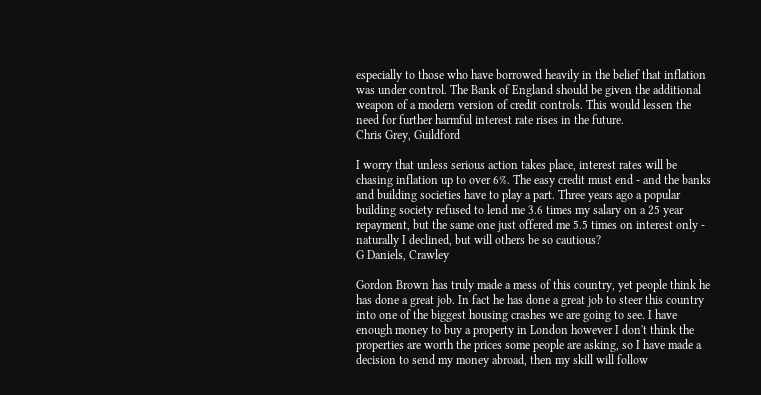especially to those who have borrowed heavily in the belief that inflation was under control. The Bank of England should be given the additional weapon of a modern version of credit controls. This would lessen the need for further harmful interest rate rises in the future.
Chris Grey, Guildford

I worry that unless serious action takes place, interest rates will be chasing inflation up to over 6%. The easy credit must end - and the banks and building societies have to play a part. Three years ago a popular building society refused to lend me 3.6 times my salary on a 25 year repayment, but the same one just offered me 5.5 times on interest only - naturally I declined, but will others be so cautious?
G Daniels, Crawley

Gordon Brown has truly made a mess of this country, yet people think he has done a great job. In fact he has done a great job to steer this country into one of the biggest housing crashes we are going to see. I have enough money to buy a property in London however I don't think the properties are worth the prices some people are asking, so I have made a decision to send my money abroad, then my skill will follow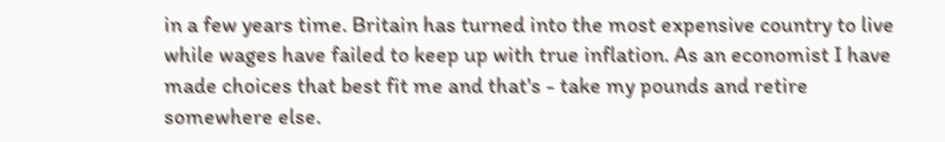in a few years time. Britain has turned into the most expensive country to live while wages have failed to keep up with true inflation. As an economist I have made choices that best fit me and that's - take my pounds and retire somewhere else.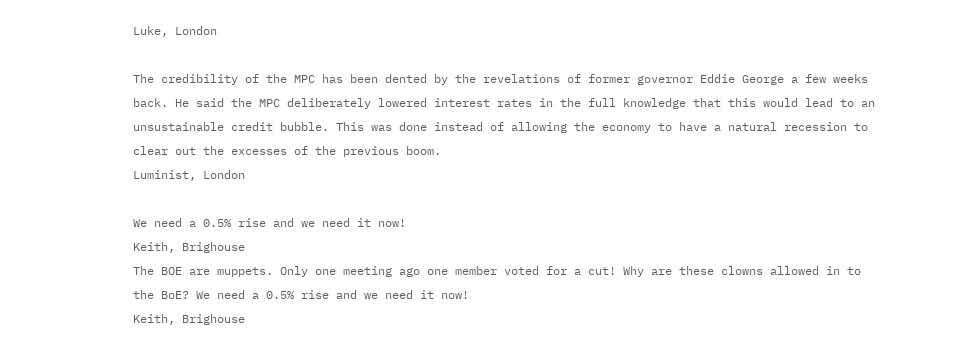Luke, London

The credibility of the MPC has been dented by the revelations of former governor Eddie George a few weeks back. He said the MPC deliberately lowered interest rates in the full knowledge that this would lead to an unsustainable credit bubble. This was done instead of allowing the economy to have a natural recession to clear out the excesses of the previous boom.
Luminist, London

We need a 0.5% rise and we need it now!
Keith, Brighouse
The BOE are muppets. Only one meeting ago one member voted for a cut! Why are these clowns allowed in to the BoE? We need a 0.5% rise and we need it now!
Keith, Brighouse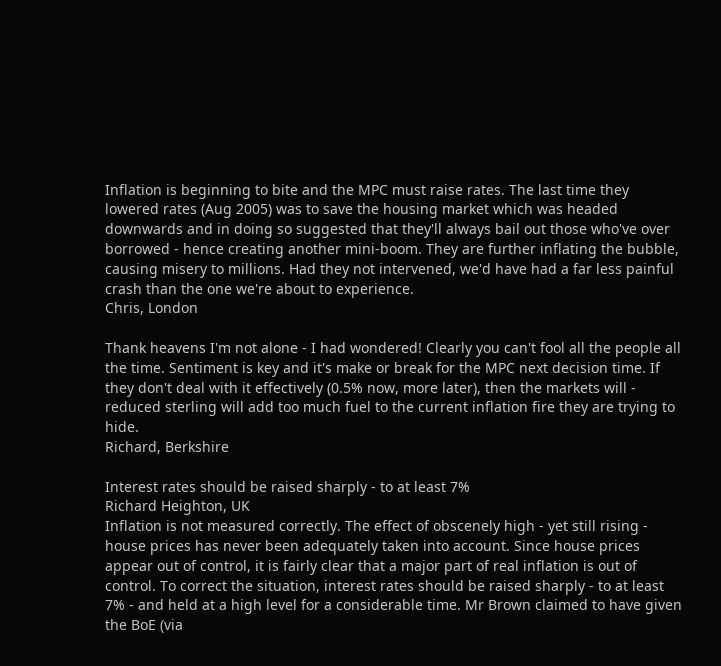Inflation is beginning to bite and the MPC must raise rates. The last time they lowered rates (Aug 2005) was to save the housing market which was headed downwards and in doing so suggested that they'll always bail out those who've over borrowed - hence creating another mini-boom. They are further inflating the bubble, causing misery to millions. Had they not intervened, we'd have had a far less painful crash than the one we're about to experience.
Chris, London

Thank heavens I'm not alone - I had wondered! Clearly you can't fool all the people all the time. Sentiment is key and it's make or break for the MPC next decision time. If they don't deal with it effectively (0.5% now, more later), then the markets will - reduced sterling will add too much fuel to the current inflation fire they are trying to hide.
Richard, Berkshire

Interest rates should be raised sharply - to at least 7%
Richard Heighton, UK
Inflation is not measured correctly. The effect of obscenely high - yet still rising - house prices has never been adequately taken into account. Since house prices appear out of control, it is fairly clear that a major part of real inflation is out of control. To correct the situation, interest rates should be raised sharply - to at least 7% - and held at a high level for a considerable time. Mr Brown claimed to have given the BoE (via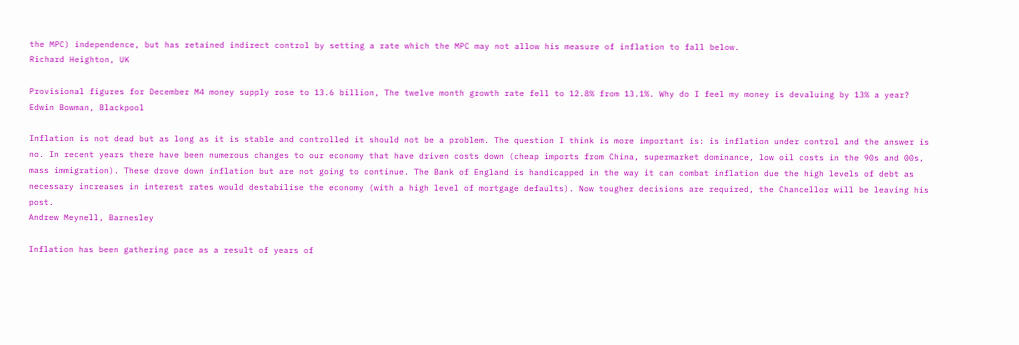the MPC) independence, but has retained indirect control by setting a rate which the MPC may not allow his measure of inflation to fall below.
Richard Heighton, UK

Provisional figures for December M4 money supply rose to 13.6 billion, The twelve month growth rate fell to 12.8% from 13.1%. Why do I feel my money is devaluing by 13% a year?
Edwin Bowman, Blackpool

Inflation is not dead but as long as it is stable and controlled it should not be a problem. The question I think is more important is: is inflation under control and the answer is no. In recent years there have been numerous changes to our economy that have driven costs down (cheap imports from China, supermarket dominance, low oil costs in the 90s and 00s, mass immigration). These drove down inflation but are not going to continue. The Bank of England is handicapped in the way it can combat inflation due the high levels of debt as necessary increases in interest rates would destabilise the economy (with a high level of mortgage defaults). Now tougher decisions are required, the Chancellor will be leaving his post.
Andrew Meynell, Barnesley

Inflation has been gathering pace as a result of years of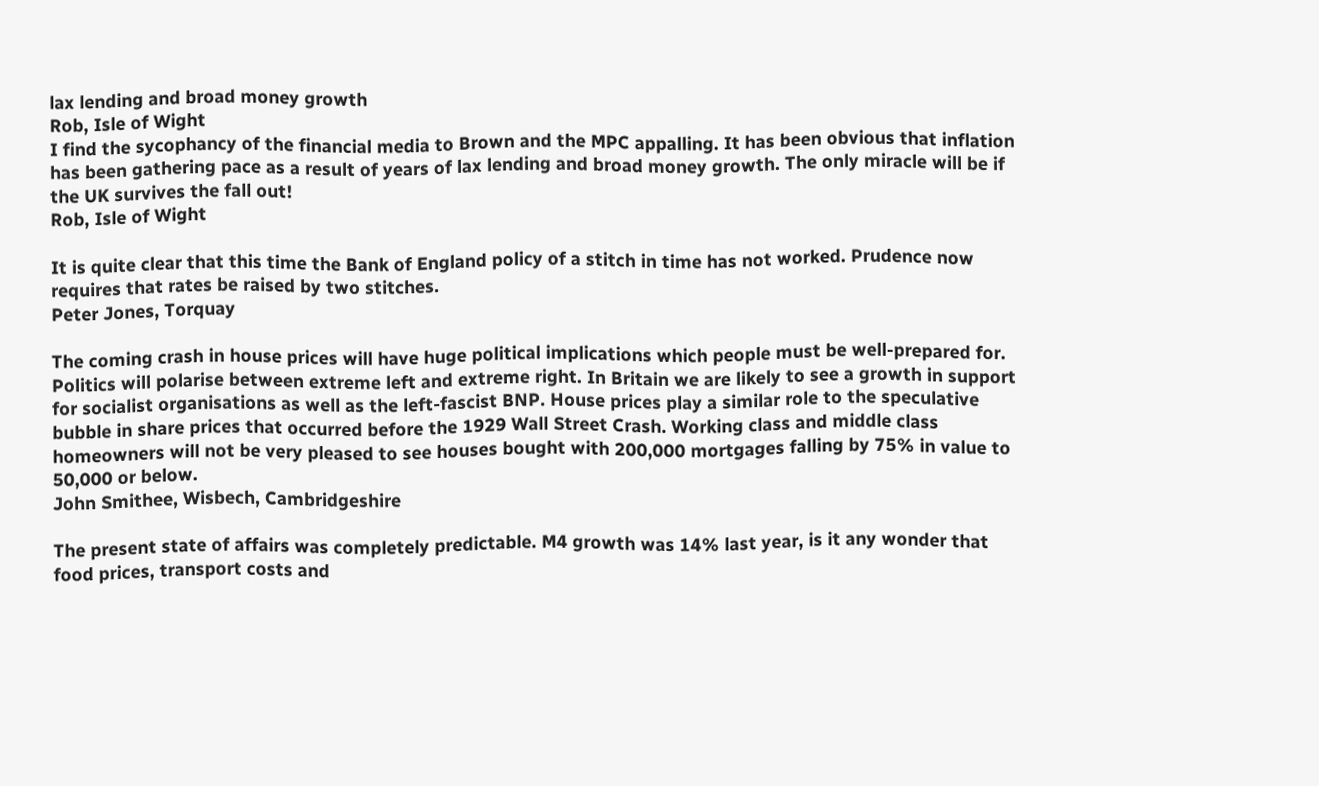lax lending and broad money growth
Rob, Isle of Wight
I find the sycophancy of the financial media to Brown and the MPC appalling. It has been obvious that inflation has been gathering pace as a result of years of lax lending and broad money growth. The only miracle will be if the UK survives the fall out!
Rob, Isle of Wight

It is quite clear that this time the Bank of England policy of a stitch in time has not worked. Prudence now requires that rates be raised by two stitches.
Peter Jones, Torquay

The coming crash in house prices will have huge political implications which people must be well-prepared for. Politics will polarise between extreme left and extreme right. In Britain we are likely to see a growth in support for socialist organisations as well as the left-fascist BNP. House prices play a similar role to the speculative bubble in share prices that occurred before the 1929 Wall Street Crash. Working class and middle class homeowners will not be very pleased to see houses bought with 200,000 mortgages falling by 75% in value to 50,000 or below.
John Smithee, Wisbech, Cambridgeshire

The present state of affairs was completely predictable. M4 growth was 14% last year, is it any wonder that food prices, transport costs and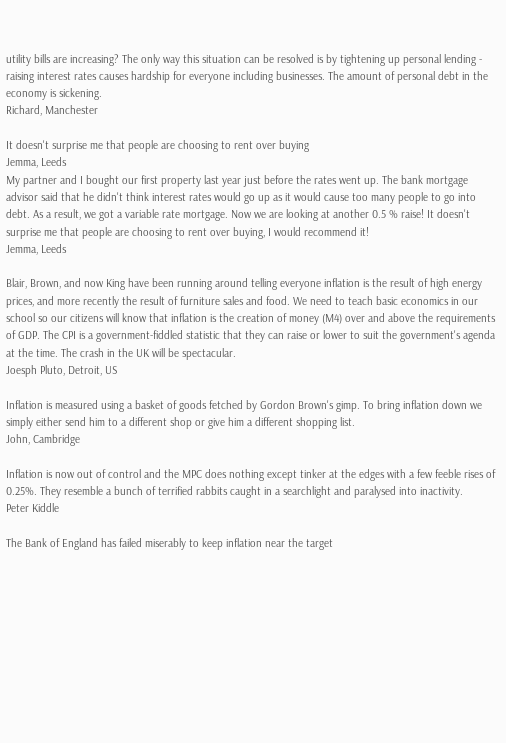utility bills are increasing? The only way this situation can be resolved is by tightening up personal lending - raising interest rates causes hardship for everyone including businesses. The amount of personal debt in the economy is sickening.
Richard, Manchester

It doesn't surprise me that people are choosing to rent over buying
Jemma, Leeds
My partner and I bought our first property last year just before the rates went up. The bank mortgage advisor said that he didn't think interest rates would go up as it would cause too many people to go into debt. As a result, we got a variable rate mortgage. Now we are looking at another 0.5 % raise! It doesn't surprise me that people are choosing to rent over buying, I would recommend it!
Jemma, Leeds

Blair, Brown, and now King have been running around telling everyone inflation is the result of high energy prices, and more recently the result of furniture sales and food. We need to teach basic economics in our school so our citizens will know that inflation is the creation of money (M4) over and above the requirements of GDP. The CPI is a government-fiddled statistic that they can raise or lower to suit the government's agenda at the time. The crash in the UK will be spectacular.
Joesph Pluto, Detroit, US

Inflation is measured using a basket of goods fetched by Gordon Brown's gimp. To bring inflation down we simply either send him to a different shop or give him a different shopping list.
John, Cambridge

Inflation is now out of control and the MPC does nothing except tinker at the edges with a few feeble rises of 0.25%. They resemble a bunch of terrified rabbits caught in a searchlight and paralysed into inactivity.
Peter Kiddle

The Bank of England has failed miserably to keep inflation near the target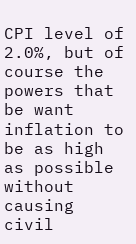CPI level of 2.0%, but of course the powers that be want inflation to be as high as possible without causing civil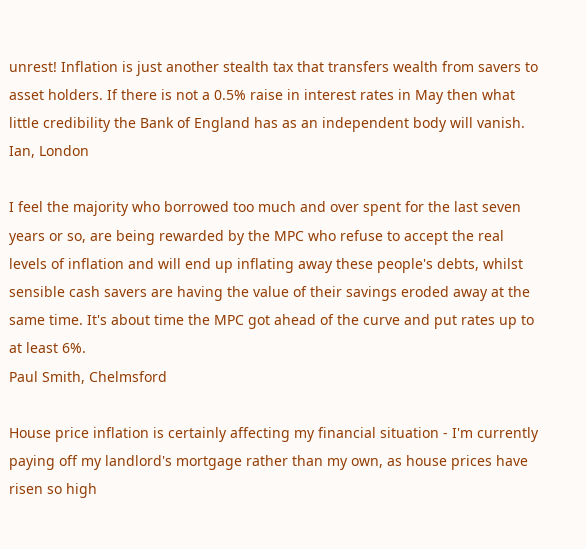unrest! Inflation is just another stealth tax that transfers wealth from savers to asset holders. If there is not a 0.5% raise in interest rates in May then what little credibility the Bank of England has as an independent body will vanish.
Ian, London

I feel the majority who borrowed too much and over spent for the last seven years or so, are being rewarded by the MPC who refuse to accept the real levels of inflation and will end up inflating away these people's debts, whilst sensible cash savers are having the value of their savings eroded away at the same time. It's about time the MPC got ahead of the curve and put rates up to at least 6%.
Paul Smith, Chelmsford

House price inflation is certainly affecting my financial situation - I'm currently paying off my landlord's mortgage rather than my own, as house prices have risen so high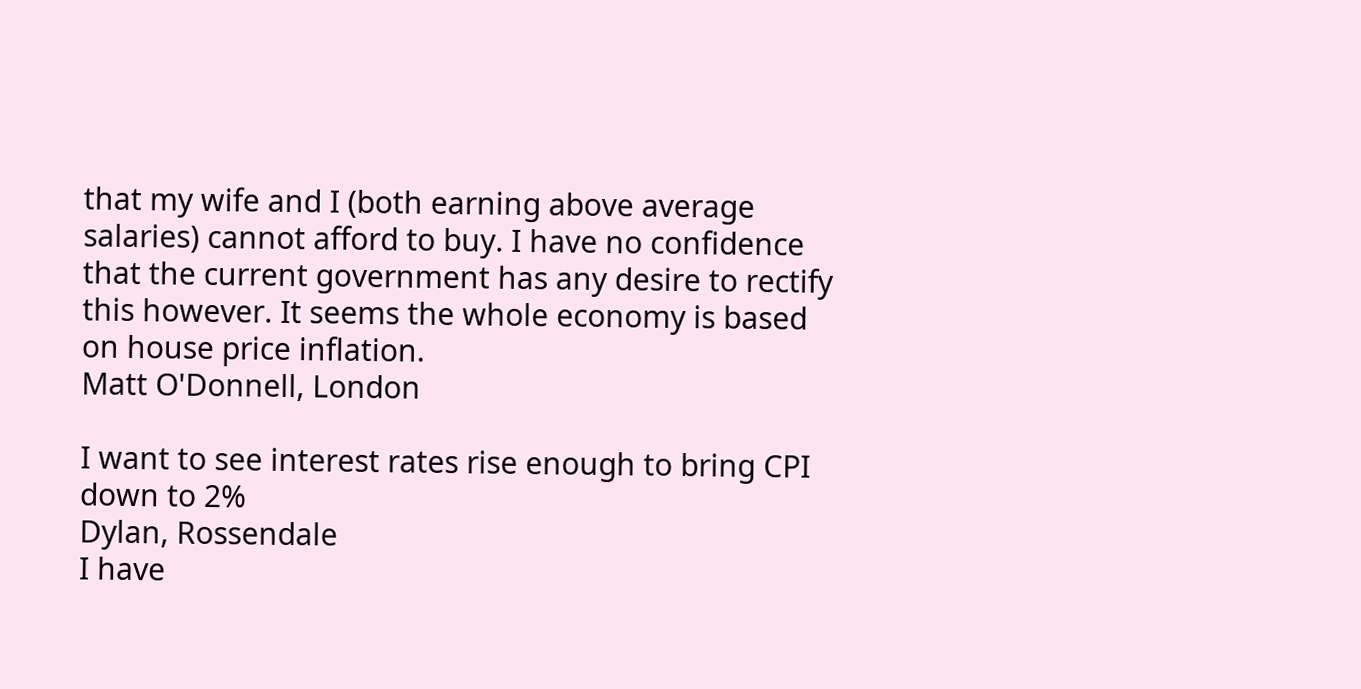that my wife and I (both earning above average salaries) cannot afford to buy. I have no confidence that the current government has any desire to rectify this however. It seems the whole economy is based on house price inflation.
Matt O'Donnell, London

I want to see interest rates rise enough to bring CPI down to 2%
Dylan, Rossendale
I have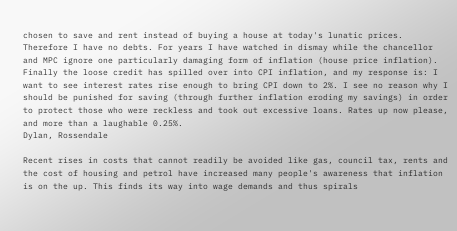chosen to save and rent instead of buying a house at today's lunatic prices. Therefore I have no debts. For years I have watched in dismay while the chancellor and MPC ignore one particularly damaging form of inflation (house price inflation). Finally the loose credit has spilled over into CPI inflation, and my response is: I want to see interest rates rise enough to bring CPI down to 2%. I see no reason why I should be punished for saving (through further inflation eroding my savings) in order to protect those who were reckless and took out excessive loans. Rates up now please, and more than a laughable 0.25%.
Dylan, Rossendale

Recent rises in costs that cannot readily be avoided like gas, council tax, rents and the cost of housing and petrol have increased many people's awareness that inflation is on the up. This finds its way into wage demands and thus spirals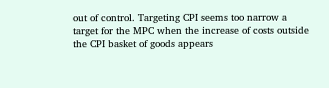out of control. Targeting CPI seems too narrow a target for the MPC when the increase of costs outside the CPI basket of goods appears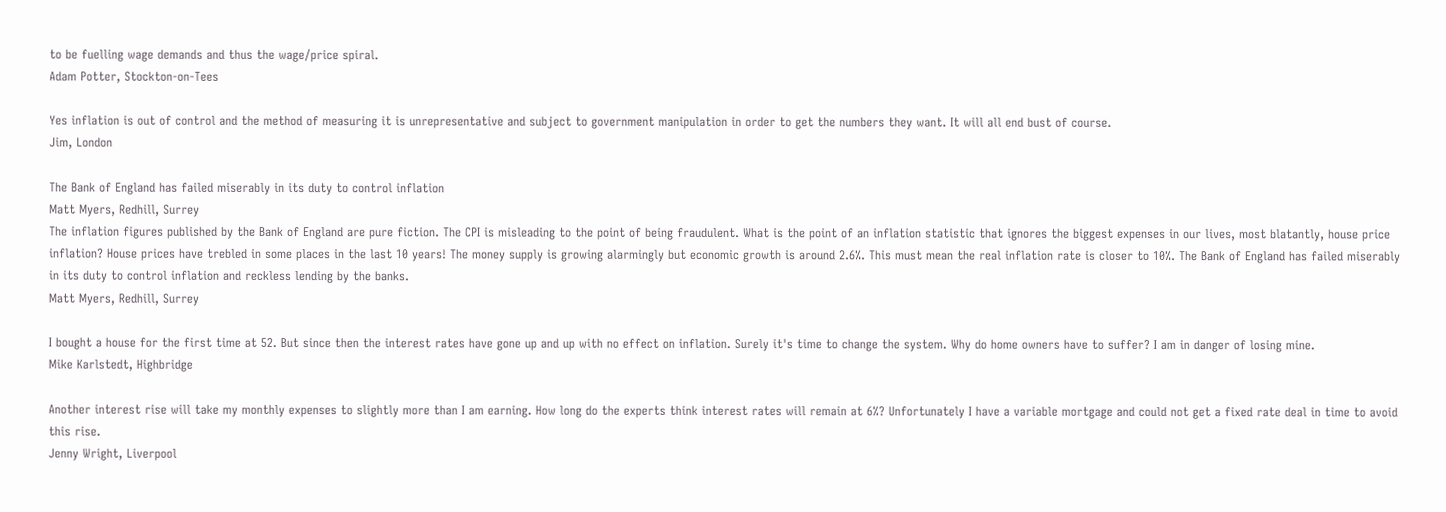to be fuelling wage demands and thus the wage/price spiral.
Adam Potter, Stockton-on-Tees

Yes inflation is out of control and the method of measuring it is unrepresentative and subject to government manipulation in order to get the numbers they want. It will all end bust of course.
Jim, London

The Bank of England has failed miserably in its duty to control inflation
Matt Myers, Redhill, Surrey
The inflation figures published by the Bank of England are pure fiction. The CPI is misleading to the point of being fraudulent. What is the point of an inflation statistic that ignores the biggest expenses in our lives, most blatantly, house price inflation? House prices have trebled in some places in the last 10 years! The money supply is growing alarmingly but economic growth is around 2.6%. This must mean the real inflation rate is closer to 10%. The Bank of England has failed miserably in its duty to control inflation and reckless lending by the banks.
Matt Myers, Redhill, Surrey

I bought a house for the first time at 52. But since then the interest rates have gone up and up with no effect on inflation. Surely it's time to change the system. Why do home owners have to suffer? I am in danger of losing mine.
Mike Karlstedt, Highbridge

Another interest rise will take my monthly expenses to slightly more than I am earning. How long do the experts think interest rates will remain at 6%? Unfortunately I have a variable mortgage and could not get a fixed rate deal in time to avoid this rise.
Jenny Wright, Liverpool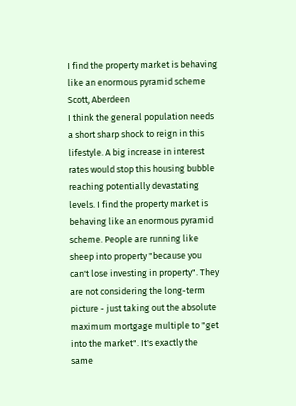I find the property market is behaving like an enormous pyramid scheme
Scott, Aberdeen
I think the general population needs a short sharp shock to reign in this lifestyle. A big increase in interest rates would stop this housing bubble reaching potentially devastating levels. I find the property market is behaving like an enormous pyramid scheme. People are running like sheep into property "because you can't lose investing in property". They are not considering the long-term picture - just taking out the absolute maximum mortgage multiple to "get into the market". It's exactly the same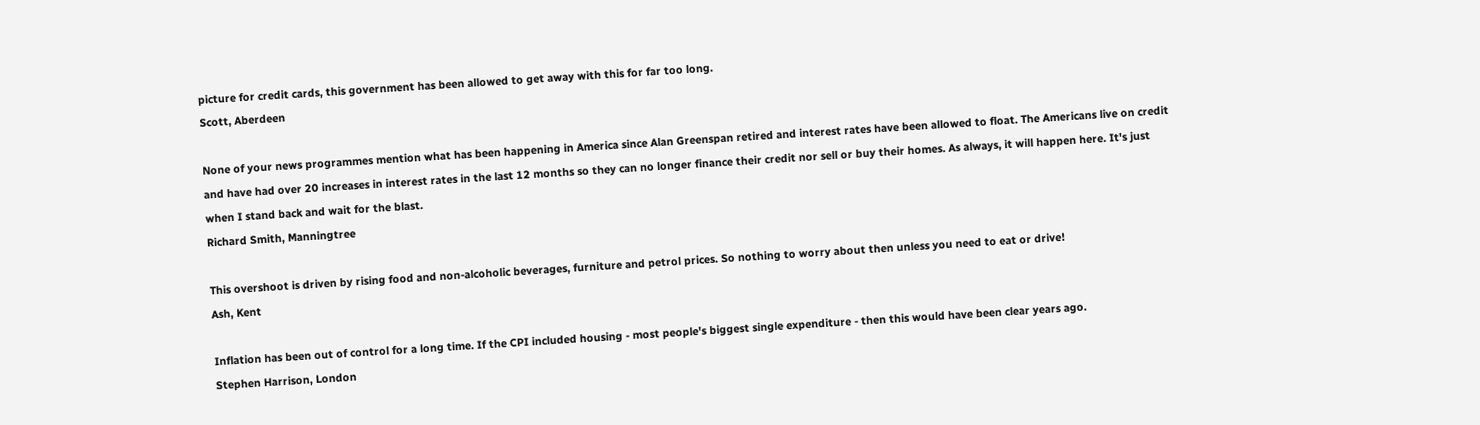picture for credit cards, this government has been allowed to get away with this for far too long.
Scott, Aberdeen

None of your news programmes mention what has been happening in America since Alan Greenspan retired and interest rates have been allowed to float. The Americans live on credit and have had over 20 increases in interest rates in the last 12 months so they can no longer finance their credit nor sell or buy their homes. As always, it will happen here. It's just when I stand back and wait for the blast.
Richard Smith, Manningtree

This overshoot is driven by rising food and non-alcoholic beverages, furniture and petrol prices. So nothing to worry about then unless you need to eat or drive!
Ash, Kent

Inflation has been out of control for a long time. If the CPI included housing - most people's biggest single expenditure - then this would have been clear years ago.
Stephen Harrison, London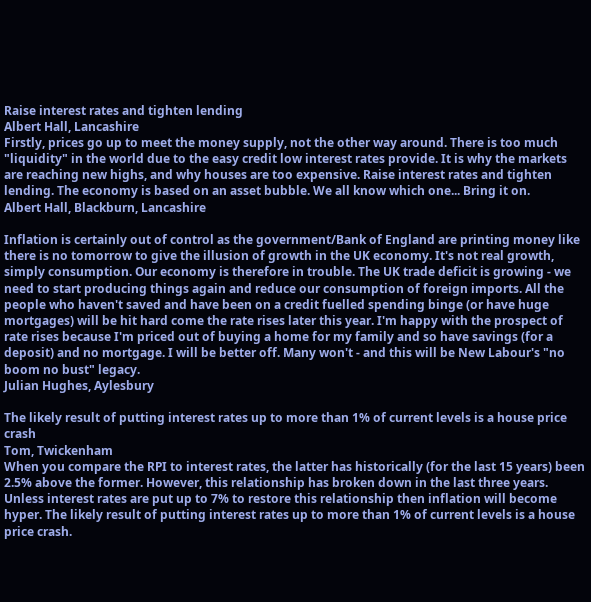Raise interest rates and tighten lending
Albert Hall, Lancashire
Firstly, prices go up to meet the money supply, not the other way around. There is too much "liquidity" in the world due to the easy credit low interest rates provide. It is why the markets are reaching new highs, and why houses are too expensive. Raise interest rates and tighten lending. The economy is based on an asset bubble. We all know which one... Bring it on.
Albert Hall, Blackburn, Lancashire

Inflation is certainly out of control as the government/Bank of England are printing money like there is no tomorrow to give the illusion of growth in the UK economy. It's not real growth, simply consumption. Our economy is therefore in trouble. The UK trade deficit is growing - we need to start producing things again and reduce our consumption of foreign imports. All the people who haven't saved and have been on a credit fuelled spending binge (or have huge mortgages) will be hit hard come the rate rises later this year. I'm happy with the prospect of rate rises because I'm priced out of buying a home for my family and so have savings (for a deposit) and no mortgage. I will be better off. Many won't - and this will be New Labour's "no boom no bust" legacy.
Julian Hughes, Aylesbury

The likely result of putting interest rates up to more than 1% of current levels is a house price crash
Tom, Twickenham
When you compare the RPI to interest rates, the latter has historically (for the last 15 years) been 2.5% above the former. However, this relationship has broken down in the last three years. Unless interest rates are put up to 7% to restore this relationship then inflation will become hyper. The likely result of putting interest rates up to more than 1% of current levels is a house price crash.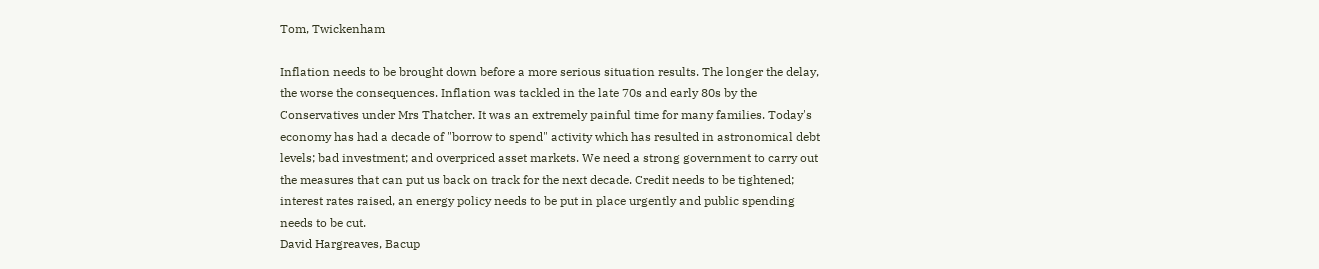Tom, Twickenham

Inflation needs to be brought down before a more serious situation results. The longer the delay, the worse the consequences. Inflation was tackled in the late 70s and early 80s by the Conservatives under Mrs Thatcher. It was an extremely painful time for many families. Today's economy has had a decade of "borrow to spend" activity which has resulted in astronomical debt levels; bad investment; and overpriced asset markets. We need a strong government to carry out the measures that can put us back on track for the next decade. Credit needs to be tightened; interest rates raised, an energy policy needs to be put in place urgently and public spending needs to be cut.
David Hargreaves, Bacup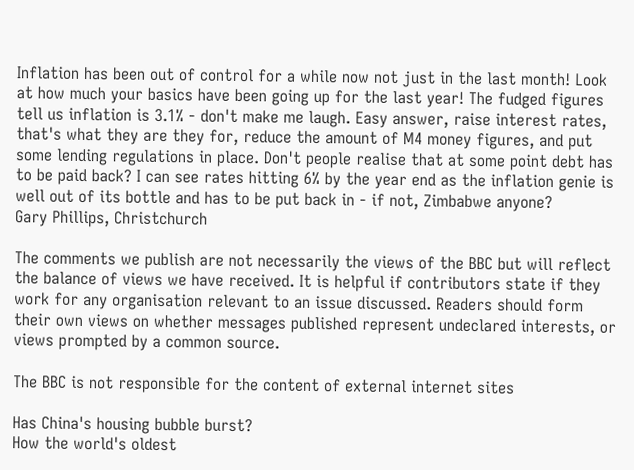Inflation has been out of control for a while now not just in the last month! Look at how much your basics have been going up for the last year! The fudged figures tell us inflation is 3.1% - don't make me laugh. Easy answer, raise interest rates, that's what they are they for, reduce the amount of M4 money figures, and put some lending regulations in place. Don't people realise that at some point debt has to be paid back? I can see rates hitting 6% by the year end as the inflation genie is well out of its bottle and has to be put back in - if not, Zimbabwe anyone?
Gary Phillips, Christchurch

The comments we publish are not necessarily the views of the BBC but will reflect the balance of views we have received. It is helpful if contributors state if they work for any organisation relevant to an issue discussed. Readers should form their own views on whether messages published represent undeclared interests, or views prompted by a common source.

The BBC is not responsible for the content of external internet sites

Has China's housing bubble burst?
How the world's oldest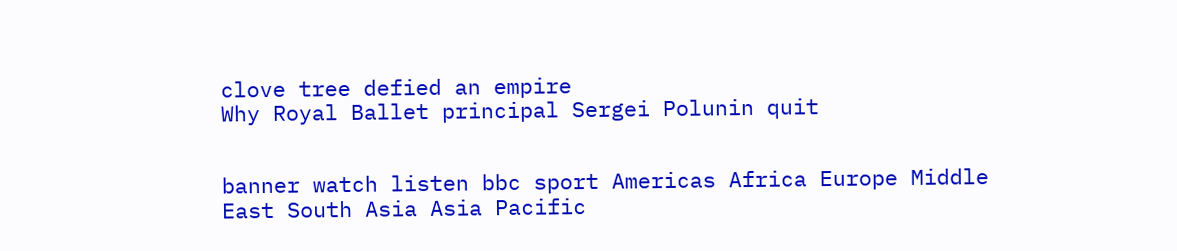clove tree defied an empire
Why Royal Ballet principal Sergei Polunin quit


banner watch listen bbc sport Americas Africa Europe Middle East South Asia Asia Pacific